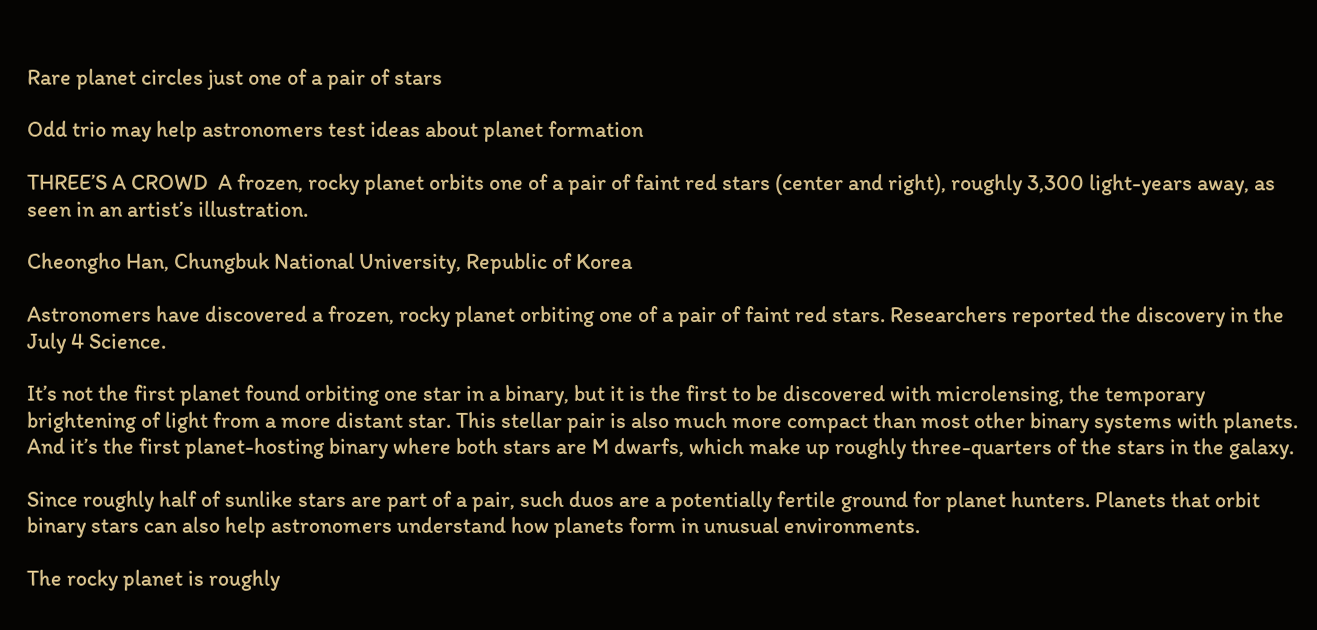Rare planet circles just one of a pair of stars

Odd trio may help astronomers test ideas about planet formation

THREE’S A CROWD  A frozen, rocky planet orbits one of a pair of faint red stars (center and right), roughly 3,300 light-years away, as seen in an artist’s illustration.

Cheongho Han, Chungbuk National University, Republic of Korea

Astronomers have discovered a frozen, rocky planet orbiting one of a pair of faint red stars. Researchers reported the discovery in the July 4 Science.

It’s not the first planet found orbiting one star in a binary, but it is the first to be discovered with microlensing, the temporary brightening of light from a more distant star. This stellar pair is also much more compact than most other binary systems with planets. And it’s the first planet-hosting binary where both stars are M dwarfs, which make up roughly three-quarters of the stars in the galaxy.

Since roughly half of sunlike stars are part of a pair, such duos are a potentially fertile ground for planet hunters. Planets that orbit binary stars can also help astronomers understand how planets form in unusual environments.

The rocky planet is roughly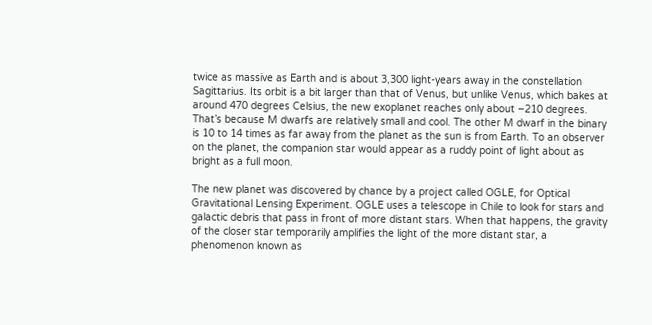twice as massive as Earth and is about 3,300 light-years away in the constellation Sagittarius. Its orbit is a bit larger than that of Venus, but unlike Venus, which bakes at around 470 degrees Celsius, the new exoplanet reaches only about –210 degrees. That’s because M dwarfs are relatively small and cool. The other M dwarf in the binary is 10 to 14 times as far away from the planet as the sun is from Earth. To an observer on the planet, the companion star would appear as a ruddy point of light about as bright as a full moon.

The new planet was discovered by chance by a project called OGLE, for Optical Gravitational Lensing Experiment. OGLE uses a telescope in Chile to look for stars and galactic debris that pass in front of more distant stars. When that happens, the gravity of the closer star temporarily amplifies the light of the more distant star, a phenomenon known as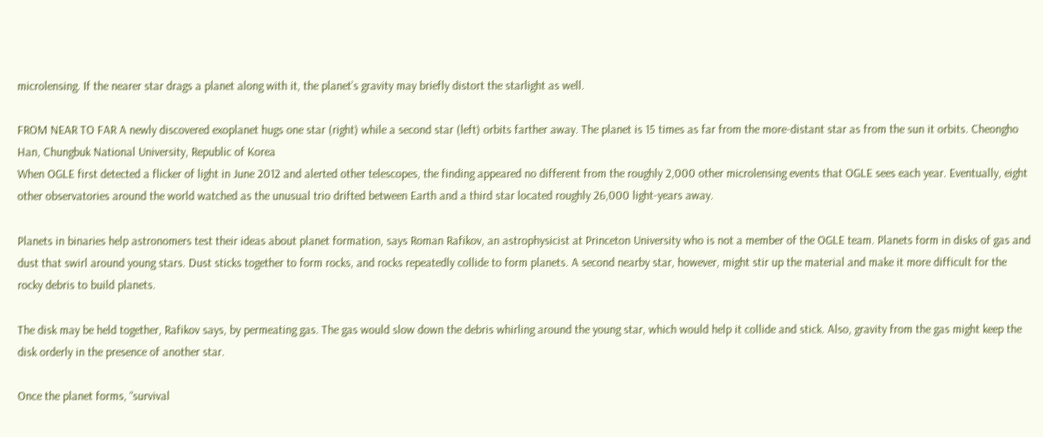microlensing. If the nearer star drags a planet along with it, the planet’s gravity may briefly distort the starlight as well.

FROM NEAR TO FAR A newly discovered exoplanet hugs one star (right) while a second star (left) orbits farther away. The planet is 15 times as far from the more-distant star as from the sun it orbits. Cheongho Han, Chungbuk National University, Republic of Korea
When OGLE first detected a flicker of light in June 2012 and alerted other telescopes, the finding appeared no different from the roughly 2,000 other microlensing events that OGLE sees each year. Eventually, eight other observatories around the world watched as the unusual trio drifted between Earth and a third star located roughly 26,000 light-years away.

Planets in binaries help astronomers test their ideas about planet formation, says Roman Rafikov, an astrophysicist at Princeton University who is not a member of the OGLE team. Planets form in disks of gas and dust that swirl around young stars. Dust sticks together to form rocks, and rocks repeatedly collide to form planets. A second nearby star, however, might stir up the material and make it more difficult for the rocky debris to build planets.

The disk may be held together, Rafikov says, by permeating gas. The gas would slow down the debris whirling around the young star, which would help it collide and stick. Also, gravity from the gas might keep the disk orderly in the presence of another star.

Once the planet forms, “survival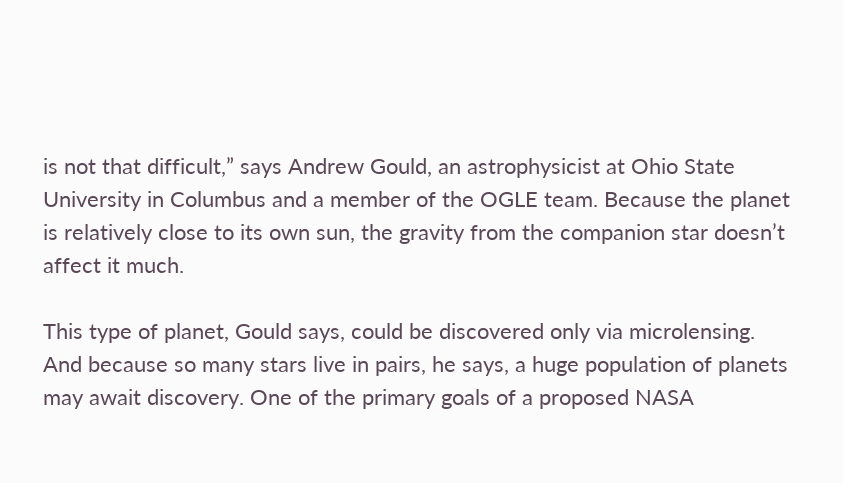is not that difficult,” says Andrew Gould, an astrophysicist at Ohio State University in Columbus and a member of the OGLE team. Because the planet is relatively close to its own sun, the gravity from the companion star doesn’t affect it much.

This type of planet, Gould says, could be discovered only via microlensing. And because so many stars live in pairs, he says, a huge population of planets may await discovery. One of the primary goals of a proposed NASA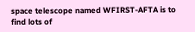space telescope named WFIRST-AFTA is to find lots of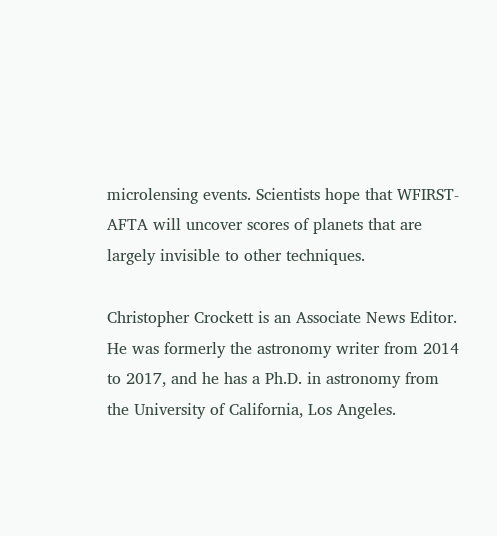microlensing events. Scientists hope that WFIRST-AFTA will uncover scores of planets that are largely invisible to other techniques.

Christopher Crockett is an Associate News Editor. He was formerly the astronomy writer from 2014 to 2017, and he has a Ph.D. in astronomy from the University of California, Los Angeles.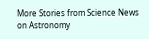More Stories from Science News on Astronomy